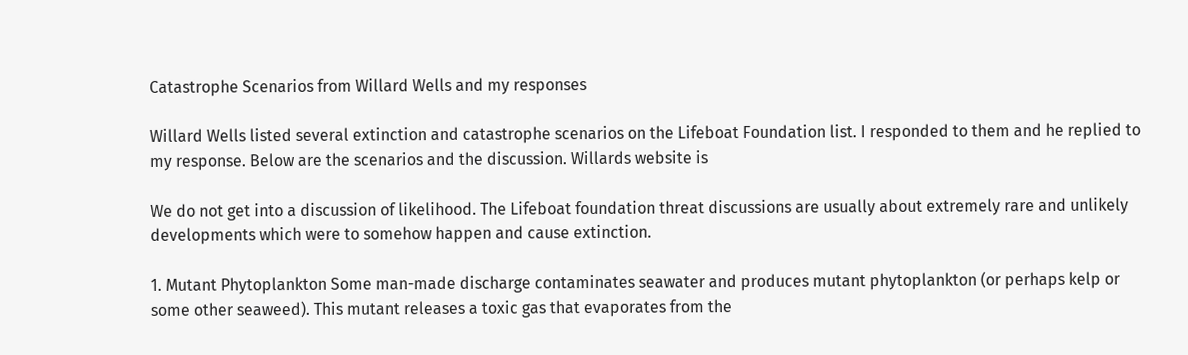Catastrophe Scenarios from Willard Wells and my responses

Willard Wells listed several extinction and catastrophe scenarios on the Lifeboat Foundation list. I responded to them and he replied to my response. Below are the scenarios and the discussion. Willards website is

We do not get into a discussion of likelihood. The Lifeboat foundation threat discussions are usually about extremely rare and unlikely developments which were to somehow happen and cause extinction.

1. Mutant Phytoplankton Some man-made discharge contaminates seawater and produces mutant phytoplankton (or perhaps kelp or some other seaweed). This mutant releases a toxic gas that evaporates from the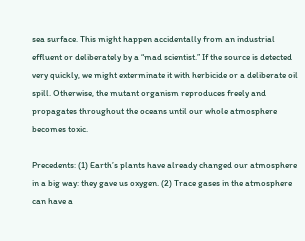sea surface. This might happen accidentally from an industrial effluent or deliberately by a “mad scientist.” If the source is detected very quickly, we might exterminate it with herbicide or a deliberate oil spill. Otherwise, the mutant organism reproduces freely and propagates throughout the oceans until our whole atmosphere becomes toxic.

Precedents: (1) Earth’s plants have already changed our atmosphere in a big way: they gave us oxygen. (2) Trace gases in the atmosphere can have a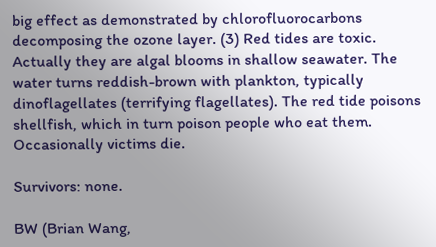big effect as demonstrated by chlorofluorocarbons decomposing the ozone layer. (3) Red tides are toxic. Actually they are algal blooms in shallow seawater. The water turns reddish-brown with plankton, typically dinoflagellates (terrifying flagellates). The red tide poisons shellfish, which in turn poison people who eat them. Occasionally victims die.

Survivors: none.

BW (Brian Wang,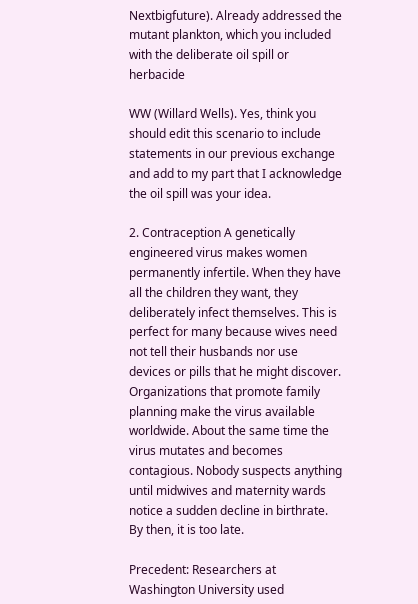Nextbigfuture). Already addressed the mutant plankton, which you included with the deliberate oil spill or herbacide

WW (Willard Wells). Yes, think you should edit this scenario to include statements in our previous exchange and add to my part that I acknowledge the oil spill was your idea.

2. Contraception A genetically engineered virus makes women permanently infertile. When they have all the children they want, they deliberately infect themselves. This is perfect for many because wives need not tell their husbands nor use devices or pills that he might discover. Organizations that promote family planning make the virus available worldwide. About the same time the virus mutates and becomes contagious. Nobody suspects anything until midwives and maternity wards notice a sudden decline in birthrate. By then, it is too late.

Precedent: Researchers at Washington University used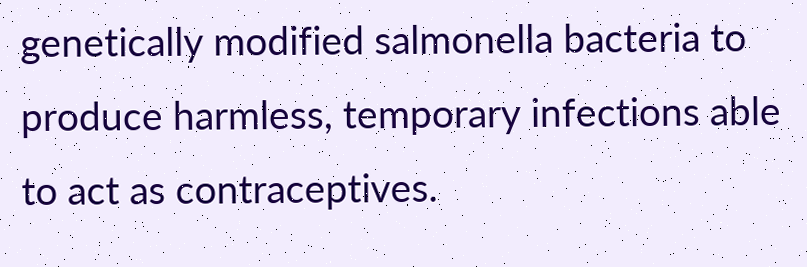genetically modified salmonella bacteria to produce harmless, temporary infections able to act as contraceptives.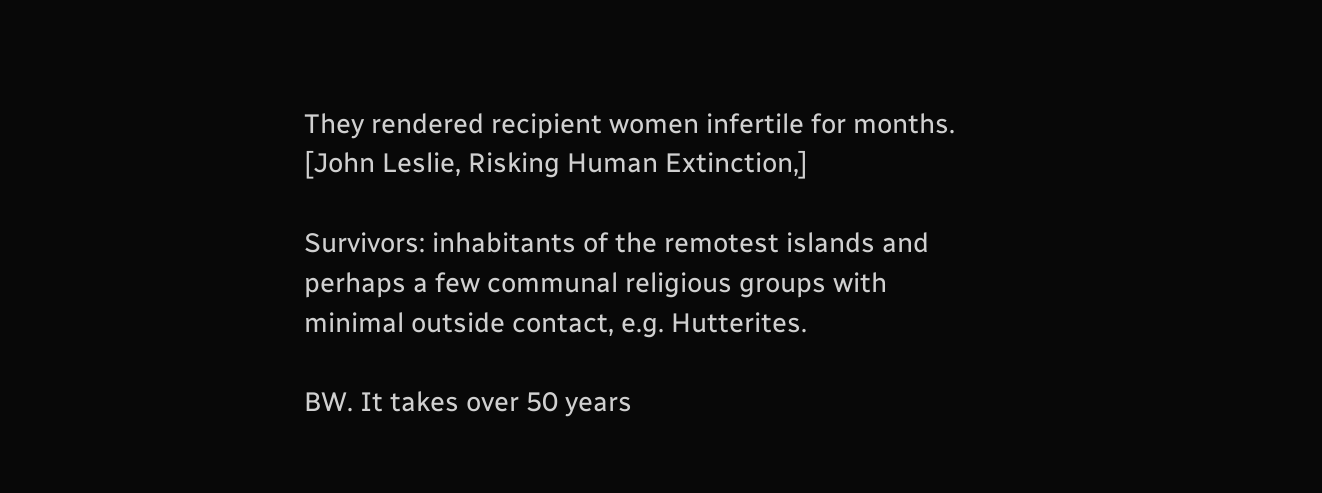They rendered recipient women infertile for months. [John Leslie, Risking Human Extinction,]

Survivors: inhabitants of the remotest islands and perhaps a few communal religious groups with minimal outside contact, e.g. Hutterites.

BW. It takes over 50 years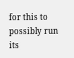for this to possibly run its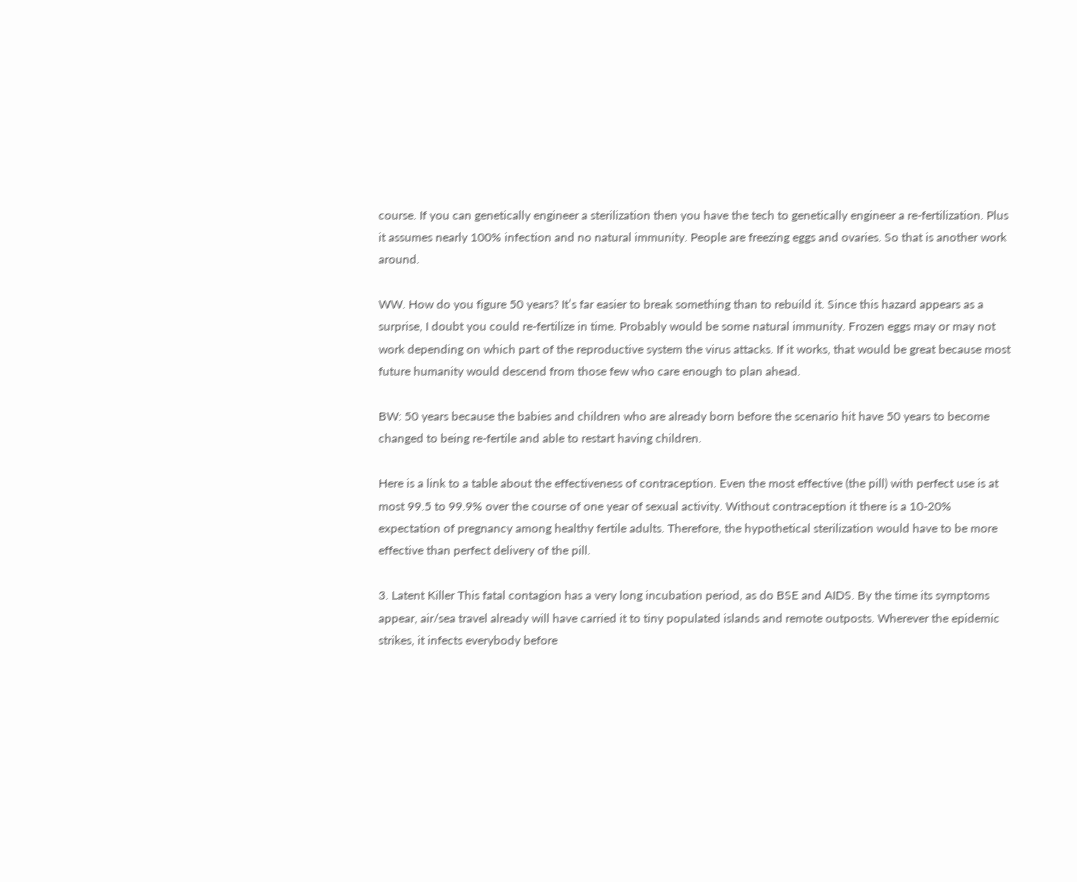course. If you can genetically engineer a sterilization then you have the tech to genetically engineer a re-fertilization. Plus it assumes nearly 100% infection and no natural immunity. People are freezing eggs and ovaries. So that is another work around.

WW. How do you figure 50 years? It’s far easier to break something than to rebuild it. Since this hazard appears as a surprise, I doubt you could re-fertilize in time. Probably would be some natural immunity. Frozen eggs may or may not work depending on which part of the reproductive system the virus attacks. If it works, that would be great because most future humanity would descend from those few who care enough to plan ahead.

BW: 50 years because the babies and children who are already born before the scenario hit have 50 years to become changed to being re-fertile and able to restart having children.

Here is a link to a table about the effectiveness of contraception. Even the most effective (the pill) with perfect use is at most 99.5 to 99.9% over the course of one year of sexual activity. Without contraception it there is a 10-20% expectation of pregnancy among healthy fertile adults. Therefore, the hypothetical sterilization would have to be more effective than perfect delivery of the pill.

3. Latent Killer This fatal contagion has a very long incubation period, as do BSE and AIDS. By the time its symptoms appear, air/sea travel already will have carried it to tiny populated islands and remote outposts. Wherever the epidemic strikes, it infects everybody before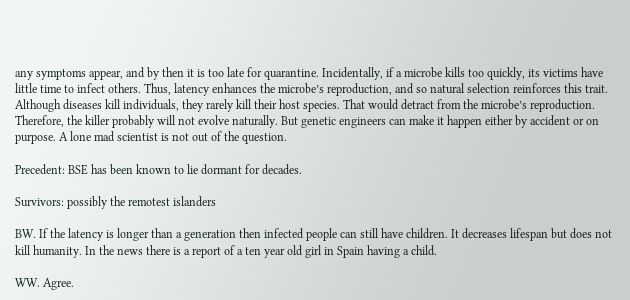any symptoms appear, and by then it is too late for quarantine. Incidentally, if a microbe kills too quickly, its victims have little time to infect others. Thus, latency enhances the microbe’s reproduction, and so natural selection reinforces this trait. Although diseases kill individuals, they rarely kill their host species. That would detract from the microbe’s reproduction. Therefore, the killer probably will not evolve naturally. But genetic engineers can make it happen either by accident or on purpose. A lone mad scientist is not out of the question.

Precedent: BSE has been known to lie dormant for decades.

Survivors: possibly the remotest islanders

BW. If the latency is longer than a generation then infected people can still have children. It decreases lifespan but does not kill humanity. In the news there is a report of a ten year old girl in Spain having a child.

WW. Agree.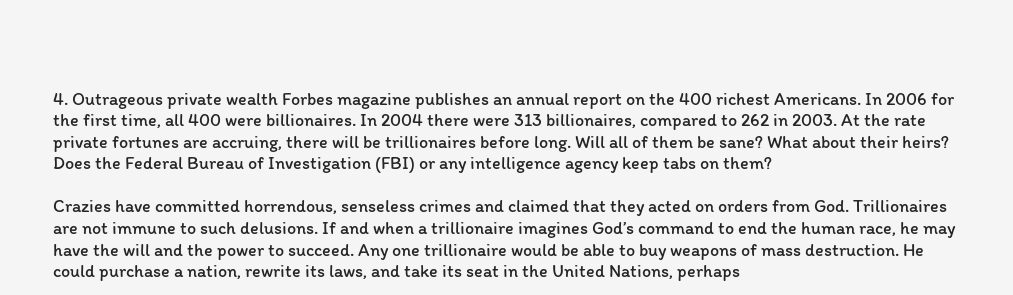4. Outrageous private wealth Forbes magazine publishes an annual report on the 400 richest Americans. In 2006 for the first time, all 400 were billionaires. In 2004 there were 313 billionaires, compared to 262 in 2003. At the rate private fortunes are accruing, there will be trillionaires before long. Will all of them be sane? What about their heirs? Does the Federal Bureau of Investigation (FBI) or any intelligence agency keep tabs on them?

Crazies have committed horrendous, senseless crimes and claimed that they acted on orders from God. Trillionaires are not immune to such delusions. If and when a trillionaire imagines God’s command to end the human race, he may have the will and the power to succeed. Any one trillionaire would be able to buy weapons of mass destruction. He could purchase a nation, rewrite its laws, and take its seat in the United Nations, perhaps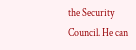the Security Council. He can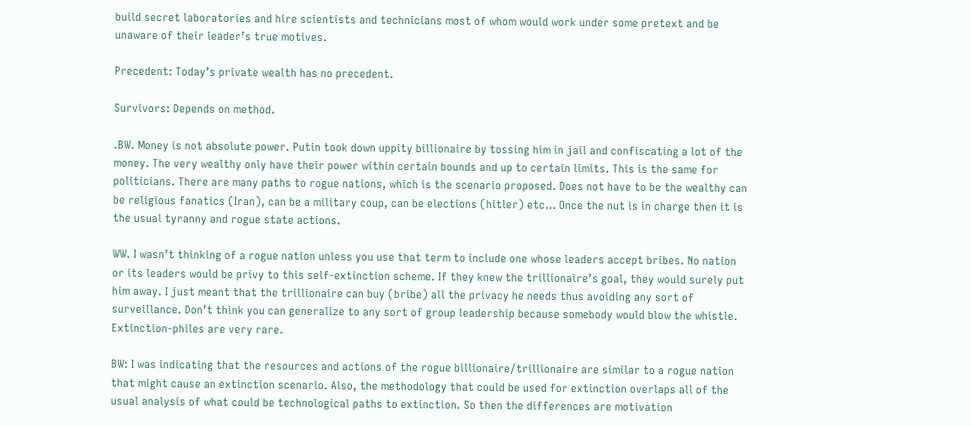build secret laboratories and hire scientists and technicians most of whom would work under some pretext and be unaware of their leader’s true motives.

Precedent: Today’s private wealth has no precedent.

Survivors: Depends on method.

.BW. Money is not absolute power. Putin took down uppity billionaire by tossing him in jail and confiscating a lot of the money. The very wealthy only have their power within certain bounds and up to certain limits. This is the same for politicians. There are many paths to rogue nations, which is the scenario proposed. Does not have to be the wealthy can be religious fanatics (Iran), can be a military coup, can be elections (hitler) etc… Once the nut is in charge then it is the usual tyranny and rogue state actions.

WW. I wasn’t thinking of a rogue nation unless you use that term to include one whose leaders accept bribes. No nation or its leaders would be privy to this self-extinction scheme. If they knew the trillionaire’s goal, they would surely put him away. I just meant that the trillionaire can buy (bribe) all the privacy he needs thus avoiding any sort of surveillance. Don’t think you can generalize to any sort of group leadership because somebody would blow the whistle. Extinction-philes are very rare.

BW: I was indicating that the resources and actions of the rogue billionaire/trillionaire are similar to a rogue nation that might cause an extinction scenario. Also, the methodology that could be used for extinction overlaps all of the usual analysis of what could be technological paths to extinction. So then the differences are motivation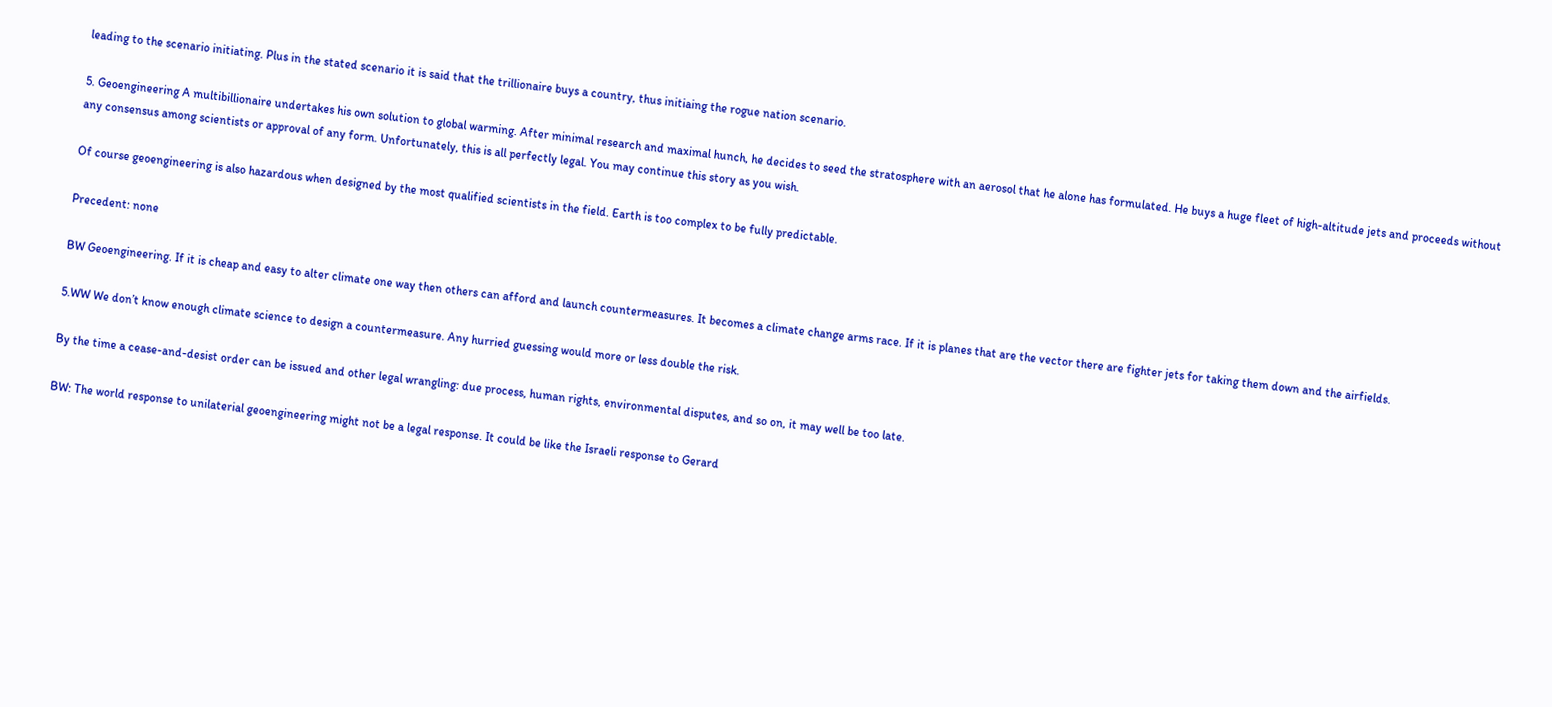leading to the scenario initiating. Plus in the stated scenario it is said that the trillionaire buys a country, thus initiaing the rogue nation scenario.

5. Geoengineering A multibillionaire undertakes his own solution to global warming. After minimal research and maximal hunch, he decides to seed the stratosphere with an aerosol that he alone has formulated. He buys a huge fleet of high-altitude jets and proceeds without any consensus among scientists or approval of any form. Unfortunately, this is all perfectly legal. You may continue this story as you wish.

Of course geoengineering is also hazardous when designed by the most qualified scientists in the field. Earth is too complex to be fully predictable.

Precedent: none

BW Geoengineering. If it is cheap and easy to alter climate one way then others can afford and launch countermeasures. It becomes a climate change arms race. If it is planes that are the vector there are fighter jets for taking them down and the airfields.

5.WW We don’t know enough climate science to design a countermeasure. Any hurried guessing would more or less double the risk.

By the time a cease-and-desist order can be issued and other legal wrangling: due process, human rights, environmental disputes, and so on, it may well be too late.

BW: The world response to unilaterial geoengineering might not be a legal response. It could be like the Israeli response to Gerard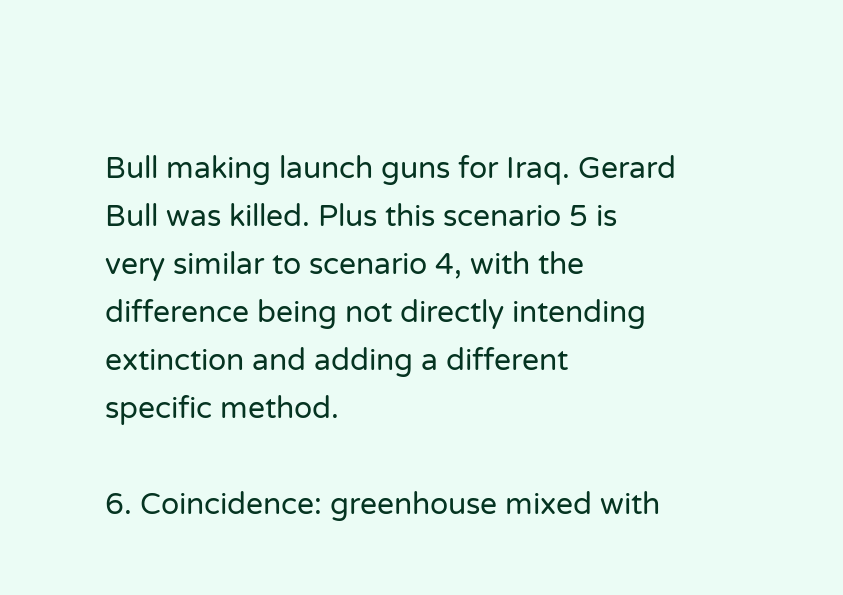Bull making launch guns for Iraq. Gerard Bull was killed. Plus this scenario 5 is very similar to scenario 4, with the difference being not directly intending extinction and adding a different specific method.

6. Coincidence: greenhouse mixed with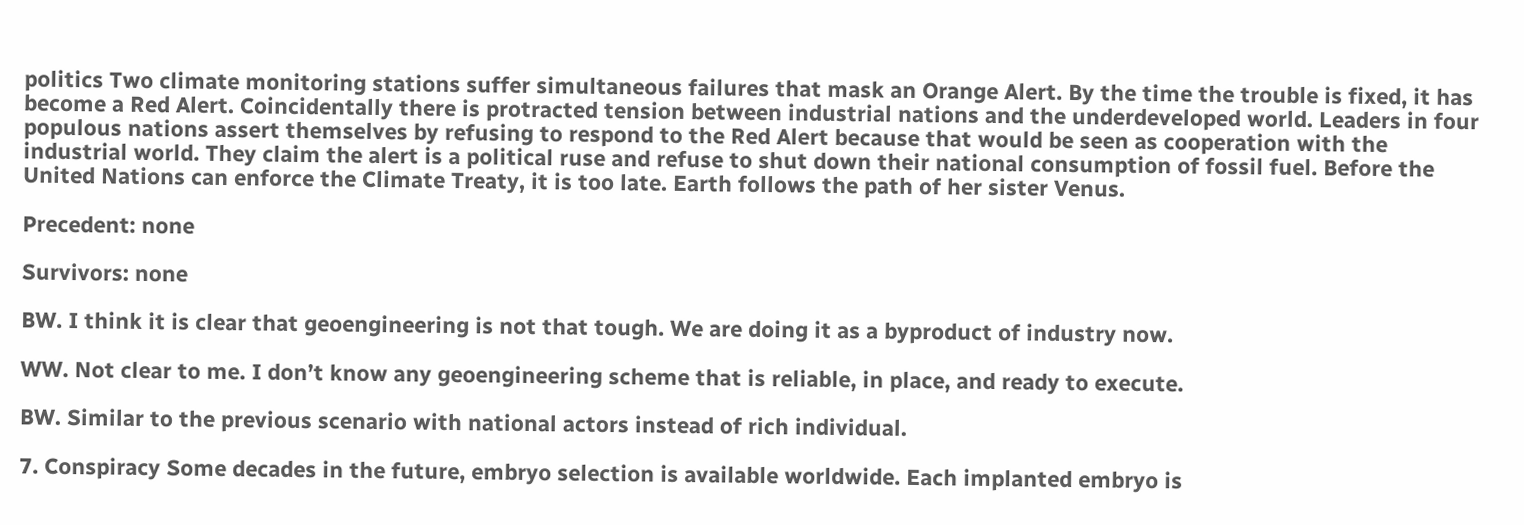politics Two climate monitoring stations suffer simultaneous failures that mask an Orange Alert. By the time the trouble is fixed, it has become a Red Alert. Coincidentally there is protracted tension between industrial nations and the underdeveloped world. Leaders in four populous nations assert themselves by refusing to respond to the Red Alert because that would be seen as cooperation with the industrial world. They claim the alert is a political ruse and refuse to shut down their national consumption of fossil fuel. Before the United Nations can enforce the Climate Treaty, it is too late. Earth follows the path of her sister Venus.

Precedent: none

Survivors: none

BW. I think it is clear that geoengineering is not that tough. We are doing it as a byproduct of industry now.

WW. Not clear to me. I don’t know any geoengineering scheme that is reliable, in place, and ready to execute.

BW. Similar to the previous scenario with national actors instead of rich individual.

7. Conspiracy Some decades in the future, embryo selection is available worldwide. Each implanted embryo is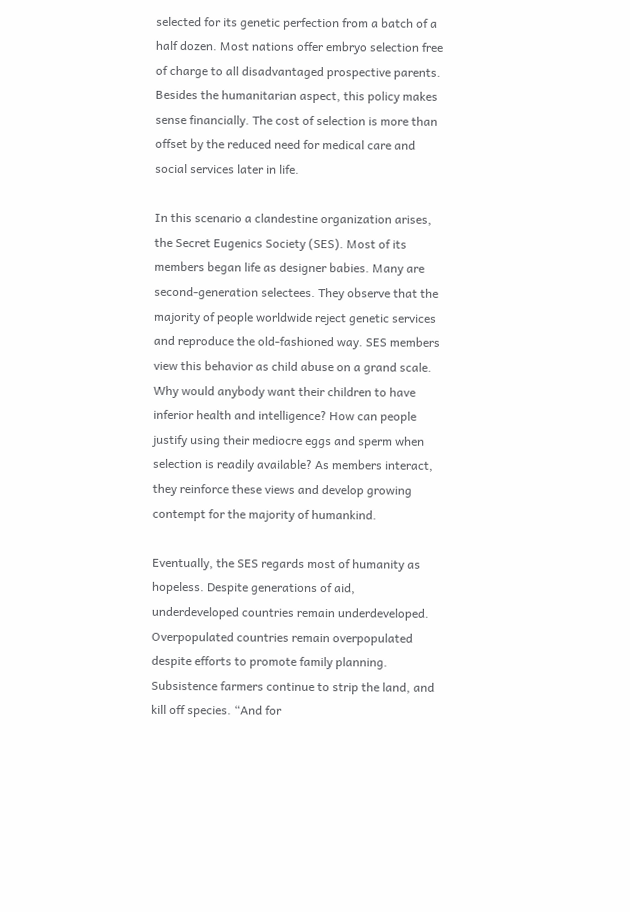selected for its genetic perfection from a batch of a half dozen. Most nations offer embryo selection free of charge to all disadvantaged prospective parents. Besides the humanitarian aspect, this policy makes sense financially. The cost of selection is more than offset by the reduced need for medical care and social services later in life.

In this scenario a clandestine organization arises, the Secret Eugenics Society (SES). Most of its members began life as designer babies. Many are second-generation selectees. They observe that the majority of people worldwide reject genetic services and reproduce the old-fashioned way. SES members view this behavior as child abuse on a grand scale. Why would anybody want their children to have inferior health and intelligence? How can people justify using their mediocre eggs and sperm when selection is readily available? As members interact, they reinforce these views and develop growing contempt for the majority of humankind.

Eventually, the SES regards most of humanity as hopeless. Despite generations of aid, underdeveloped countries remain underdeveloped. Overpopulated countries remain overpopulated despite efforts to promote family planning. Subsistence farmers continue to strip the land, and kill off species. “And for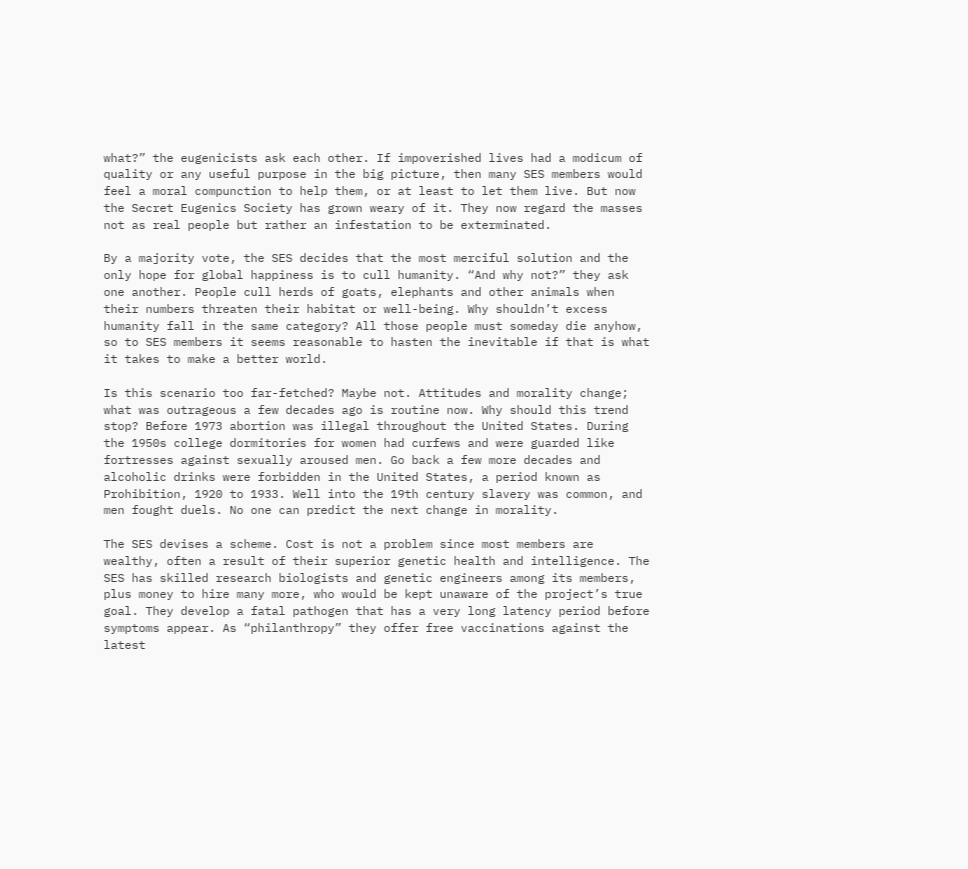what?” the eugenicists ask each other. If impoverished lives had a modicum of quality or any useful purpose in the big picture, then many SES members would feel a moral compunction to help them, or at least to let them live. But now the Secret Eugenics Society has grown weary of it. They now regard the masses not as real people but rather an infestation to be exterminated.

By a majority vote, the SES decides that the most merciful solution and the only hope for global happiness is to cull humanity. “And why not?” they ask one another. People cull herds of goats, elephants and other animals when their numbers threaten their habitat or well-being. Why shouldn’t excess humanity fall in the same category? All those people must someday die anyhow, so to SES members it seems reasonable to hasten the inevitable if that is what it takes to make a better world.

Is this scenario too far-fetched? Maybe not. Attitudes and morality change; what was outrageous a few decades ago is routine now. Why should this trend stop? Before 1973 abortion was illegal throughout the United States. During the 1950s college dormitories for women had curfews and were guarded like fortresses against sexually aroused men. Go back a few more decades and alcoholic drinks were forbidden in the United States, a period known as Prohibition, 1920 to 1933. Well into the 19th century slavery was common, and men fought duels. No one can predict the next change in morality.

The SES devises a scheme. Cost is not a problem since most members are wealthy, often a result of their superior genetic health and intelligence. The SES has skilled research biologists and genetic engineers among its members, plus money to hire many more, who would be kept unaware of the project’s true goal. They develop a fatal pathogen that has a very long latency period before symptoms appear. As “philanthropy” they offer free vaccinations against the latest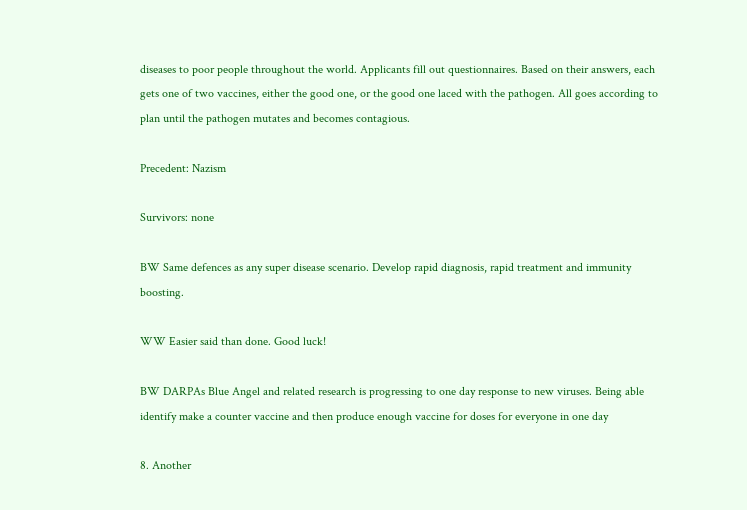diseases to poor people throughout the world. Applicants fill out questionnaires. Based on their answers, each gets one of two vaccines, either the good one, or the good one laced with the pathogen. All goes according to plan until the pathogen mutates and becomes contagious.

Precedent: Nazism

Survivors: none

BW Same defences as any super disease scenario. Develop rapid diagnosis, rapid treatment and immunity boosting.

WW Easier said than done. Good luck!

BW DARPAs Blue Angel and related research is progressing to one day response to new viruses. Being able identify make a counter vaccine and then produce enough vaccine for doses for everyone in one day

8. Another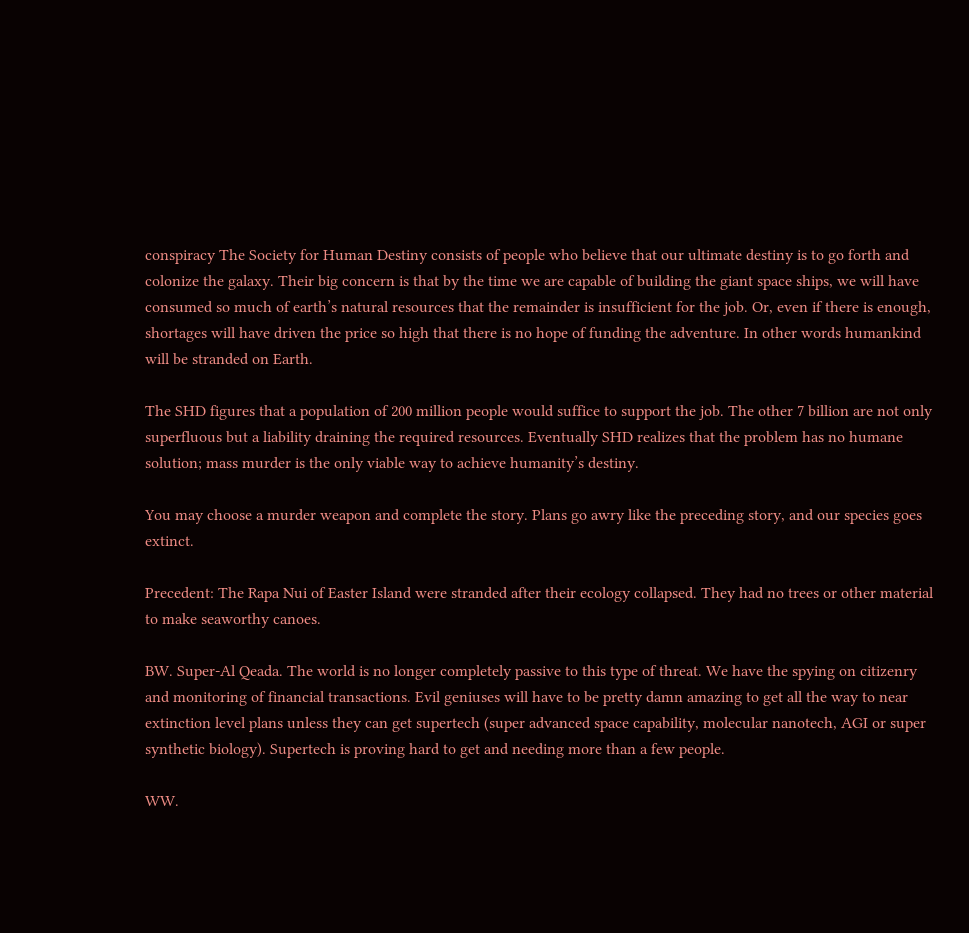conspiracy The Society for Human Destiny consists of people who believe that our ultimate destiny is to go forth and colonize the galaxy. Their big concern is that by the time we are capable of building the giant space ships, we will have consumed so much of earth’s natural resources that the remainder is insufficient for the job. Or, even if there is enough, shortages will have driven the price so high that there is no hope of funding the adventure. In other words humankind will be stranded on Earth.

The SHD figures that a population of 200 million people would suffice to support the job. The other 7 billion are not only superfluous but a liability draining the required resources. Eventually SHD realizes that the problem has no humane solution; mass murder is the only viable way to achieve humanity’s destiny.

You may choose a murder weapon and complete the story. Plans go awry like the preceding story, and our species goes extinct.

Precedent: The Rapa Nui of Easter Island were stranded after their ecology collapsed. They had no trees or other material to make seaworthy canoes.

BW. Super-Al Qeada. The world is no longer completely passive to this type of threat. We have the spying on citizenry and monitoring of financial transactions. Evil geniuses will have to be pretty damn amazing to get all the way to near extinction level plans unless they can get supertech (super advanced space capability, molecular nanotech, AGI or super synthetic biology). Supertech is proving hard to get and needing more than a few people.

WW.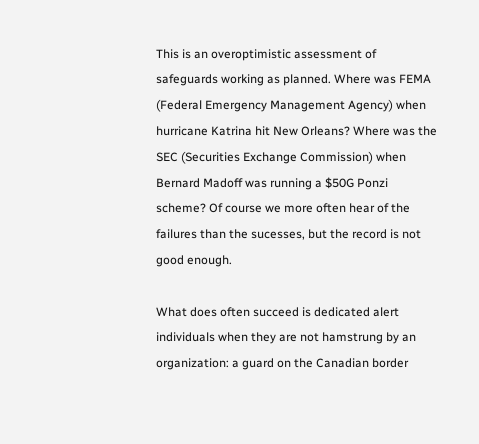This is an overoptimistic assessment of safeguards working as planned. Where was FEMA (Federal Emergency Management Agency) when hurricane Katrina hit New Orleans? Where was the SEC (Securities Exchange Commission) when Bernard Madoff was running a $50G Ponzi scheme? Of course we more often hear of the failures than the sucesses, but the record is not good enough.

What does often succeed is dedicated alert individuals when they are not hamstrung by an organization: a guard on the Canadian border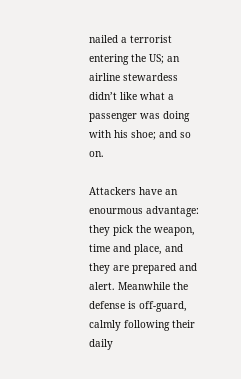nailed a terrorist entering the US; an airline stewardess didn’t like what a passenger was doing with his shoe; and so on.

Attackers have an enourmous advantage: they pick the weapon, time and place, and they are prepared and alert. Meanwhile the defense is off-guard, calmly following their daily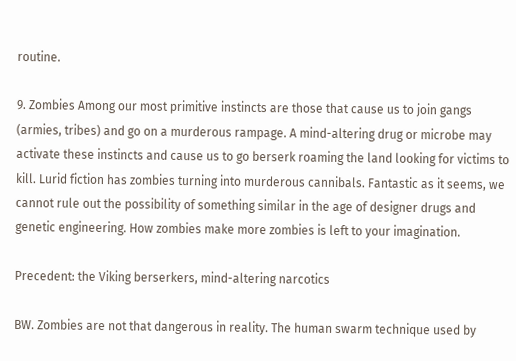routine.

9. Zombies Among our most primitive instincts are those that cause us to join gangs (armies, tribes) and go on a murderous rampage. A mind-altering drug or microbe may activate these instincts and cause us to go berserk roaming the land looking for victims to kill. Lurid fiction has zombies turning into murderous cannibals. Fantastic as it seems, we cannot rule out the possibility of something similar in the age of designer drugs and genetic engineering. How zombies make more zombies is left to your imagination.

Precedent: the Viking berserkers, mind-altering narcotics

BW. Zombies are not that dangerous in reality. The human swarm technique used by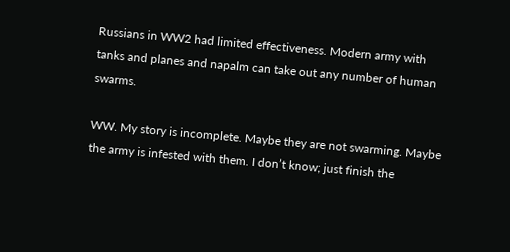Russians in WW2 had limited effectiveness. Modern army with tanks and planes and napalm can take out any number of human swarms.

WW. My story is incomplete. Maybe they are not swarming. Maybe the army is infested with them. I don’t know; just finish the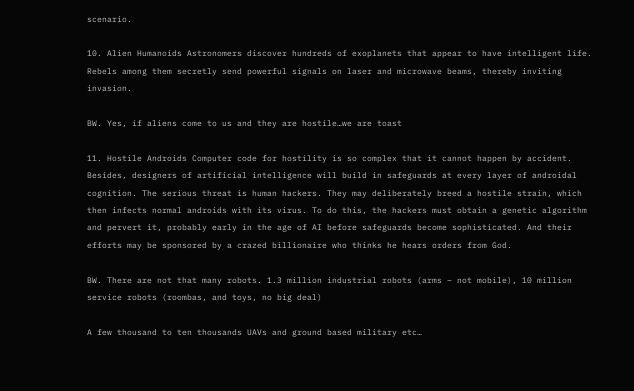scenario.

10. Alien Humanoids Astronomers discover hundreds of exoplanets that appear to have intelligent life. Rebels among them secretly send powerful signals on laser and microwave beams, thereby inviting invasion.

BW. Yes, if aliens come to us and they are hostile…we are toast

11. Hostile Androids Computer code for hostility is so complex that it cannot happen by accident. Besides, designers of artificial intelligence will build in safeguards at every layer of androidal cognition. The serious threat is human hackers. They may deliberately breed a hostile strain, which then infects normal androids with its virus. To do this, the hackers must obtain a genetic algorithm and pervert it, probably early in the age of AI before safeguards become sophisticated. And their efforts may be sponsored by a crazed billionaire who thinks he hears orders from God.

BW. There are not that many robots. 1.3 million industrial robots (arms – not mobile), 10 million service robots (roombas, and toys, no big deal)

A few thousand to ten thousands UAVs and ground based military etc…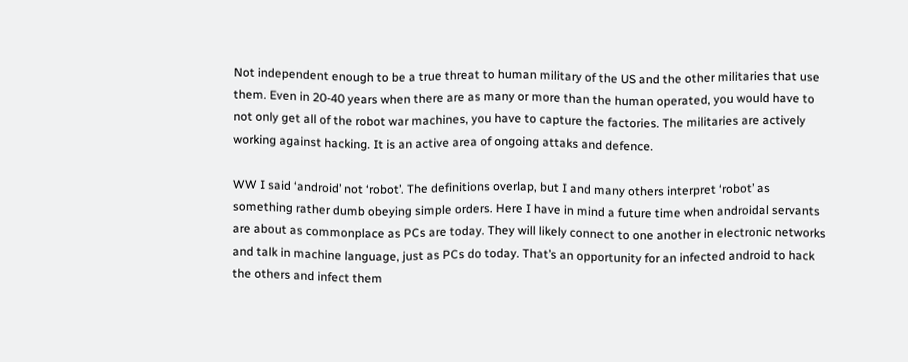Not independent enough to be a true threat to human military of the US and the other militaries that use them. Even in 20-40 years when there are as many or more than the human operated, you would have to not only get all of the robot war machines, you have to capture the factories. The militaries are actively working against hacking. It is an active area of ongoing attaks and defence.

WW I said ‘android’ not ‘robot’. The definitions overlap, but I and many others interpret ‘robot’ as something rather dumb obeying simple orders. Here I have in mind a future time when androidal servants are about as commonplace as PCs are today. They will likely connect to one another in electronic networks and talk in machine language, just as PCs do today. That’s an opportunity for an infected android to hack the others and infect them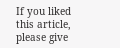If you liked this article, please give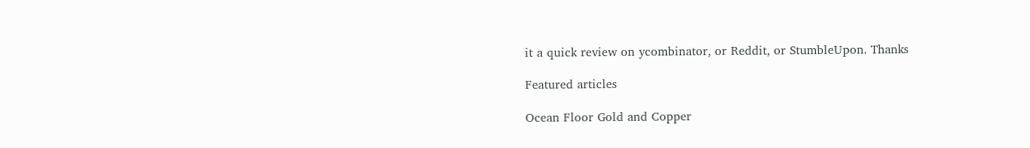it a quick review on ycombinator, or Reddit, or StumbleUpon. Thanks

Featured articles

Ocean Floor Gold and Copper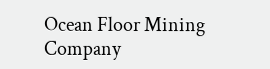Ocean Floor Mining Company